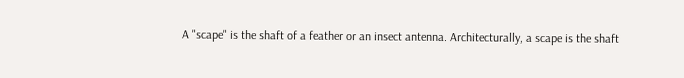A "scape" is the shaft of a feather or an insect antenna. Architecturally, a scape is the shaft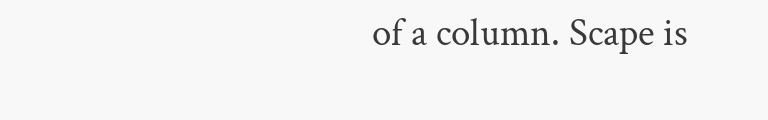of a column. Scape is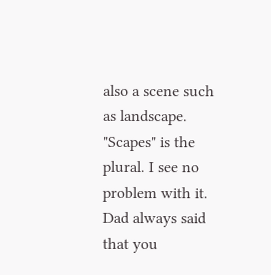also a scene such as landscape. "Scapes" is the plural. I see no problem with it.
Dad always said that you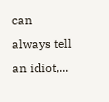can always tell an idiot,...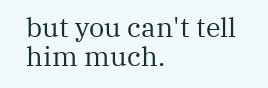but you can't tell him much.